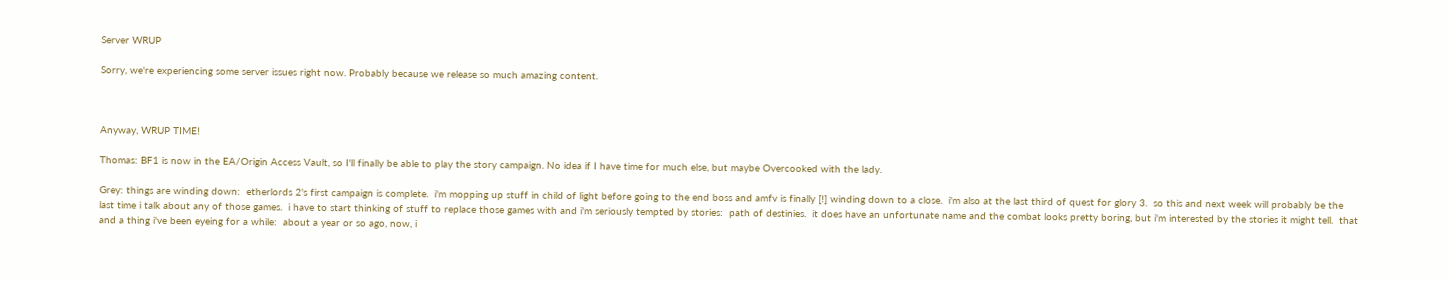Server WRUP

Sorry, we're experiencing some server issues right now. Probably because we release so much amazing content.



Anyway, WRUP TIME!

Thomas: BF1 is now in the EA/Origin Access Vault, so I'll finally be able to play the story campaign. No idea if I have time for much else, but maybe Overcooked with the lady.

Grey: things are winding down:  etherlords 2's first campaign is complete.  i'm mopping up stuff in child of light before going to the end boss and amfv is finally [!] winding down to a close.  i'm also at the last third of quest for glory 3.  so this and next week will probably be the last time i talk about any of those games.  i have to start thinking of stuff to replace those games with and i'm seriously tempted by stories:  path of destinies.  it does have an unfortunate name and the combat looks pretty boring, but i'm interested by the stories it might tell.  that and a thing i've been eyeing for a while:  about a year or so ago, now, i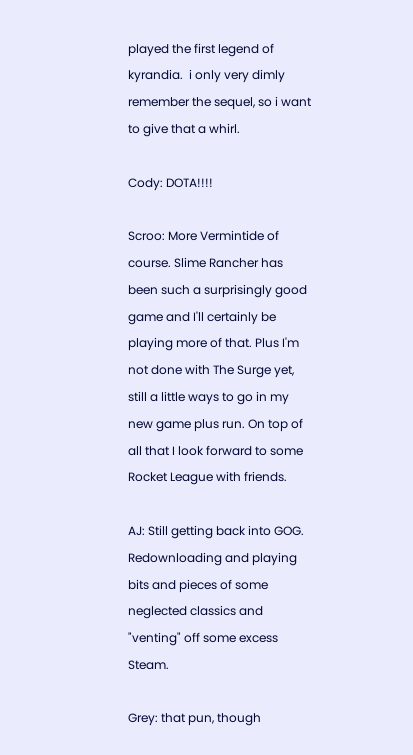played the first legend of kyrandia.  i only very dimly remember the sequel, so i want to give that a whirl.

Cody: DOTA!!!!

Scroo: More Vermintide of course. Slime Rancher has been such a surprisingly good game and I'll certainly be playing more of that. Plus I'm not done with The Surge yet, still a little ways to go in my new game plus run. On top of all that I look forward to some Rocket League with friends.

AJ: Still getting back into GOG. Redownloading and playing bits and pieces of some neglected classics and "venting" off some excess Steam.

Grey: that pun, though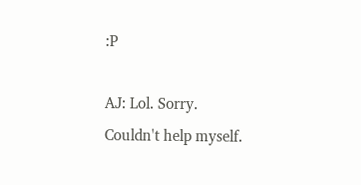:P

AJ: Lol. Sorry. Couldn't help myself.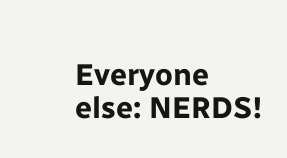Everyone else: NERDS!